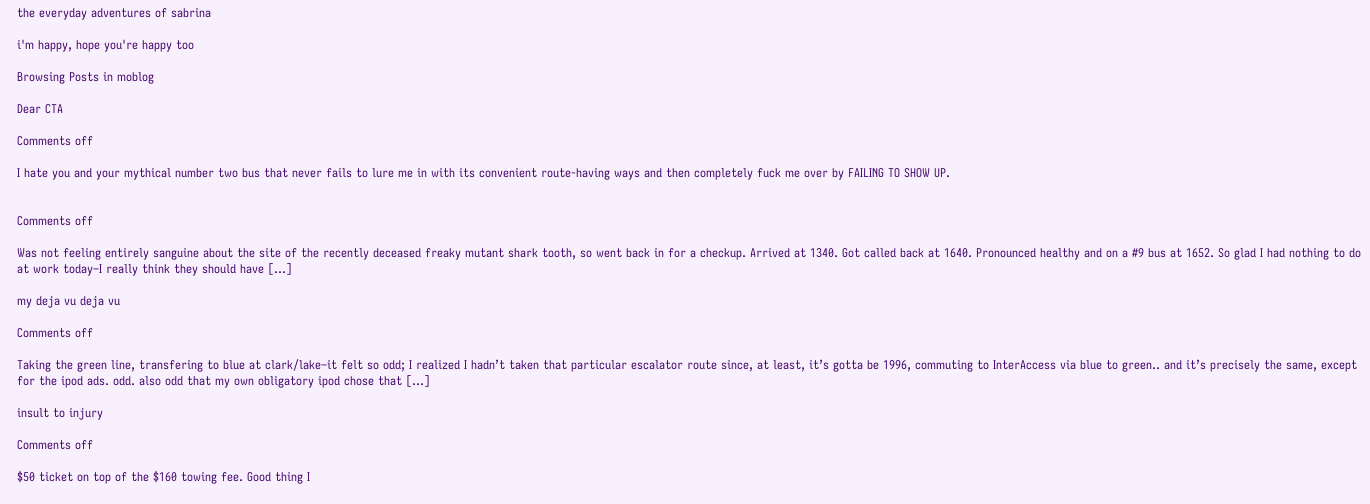the everyday adventures of sabrina

i'm happy, hope you're happy too

Browsing Posts in moblog

Dear CTA

Comments off

I hate you and your mythical number two bus that never fails to lure me in with its convenient route-having ways and then completely fuck me over by FAILING TO SHOW UP.


Comments off

Was not feeling entirely sanguine about the site of the recently deceased freaky mutant shark tooth, so went back in for a checkup. Arrived at 1340. Got called back at 1640. Pronounced healthy and on a #9 bus at 1652. So glad I had nothing to do at work today–I really think they should have […]

my deja vu deja vu

Comments off

Taking the green line, transfering to blue at clark/lake–it felt so odd; I realized I hadn’t taken that particular escalator route since, at least, it’s gotta be 1996, commuting to InterAccess via blue to green.. and it’s precisely the same, except for the ipod ads. odd. also odd that my own obligatory ipod chose that […]

insult to injury

Comments off

$50 ticket on top of the $160 towing fee. Good thing I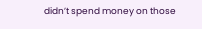didn’t spend money on those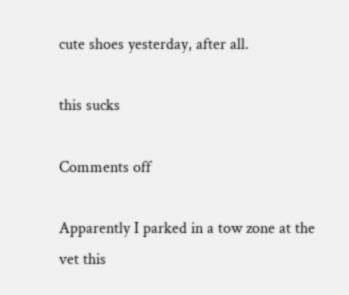cute shoes yesterday, after all.

this sucks

Comments off

Apparently I parked in a tow zone at the vet this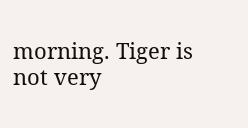morning. Tiger is not very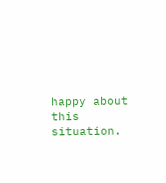happy about this situation.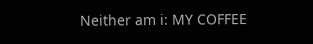Neither am i: MY COFFEE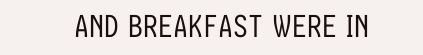AND BREAKFAST WERE IN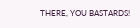THERE, YOU BASTARDS!